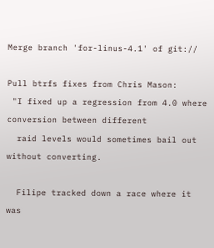Merge branch 'for-linus-4.1' of git://

Pull btrfs fixes from Chris Mason:
 "I fixed up a regression from 4.0 where conversion between different
  raid levels would sometimes bail out without converting.

  Filipe tracked down a race where it was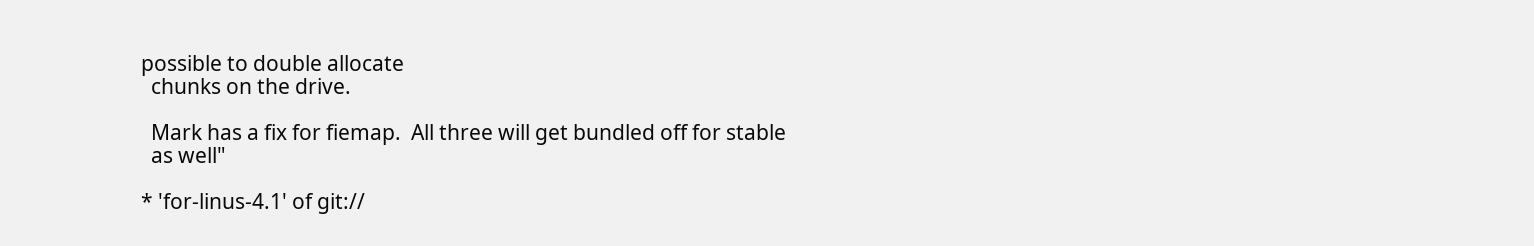possible to double allocate
  chunks on the drive.

  Mark has a fix for fiemap.  All three will get bundled off for stable
  as well"

* 'for-linus-4.1' of git://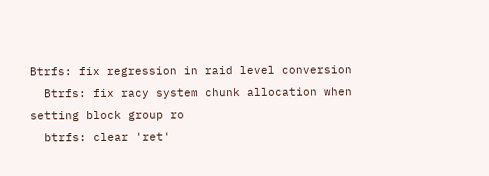Btrfs: fix regression in raid level conversion
  Btrfs: fix racy system chunk allocation when setting block group ro
  btrfs: clear 'ret'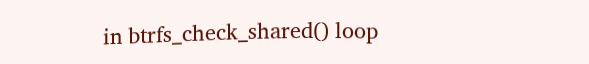in btrfs_check_shared() loop